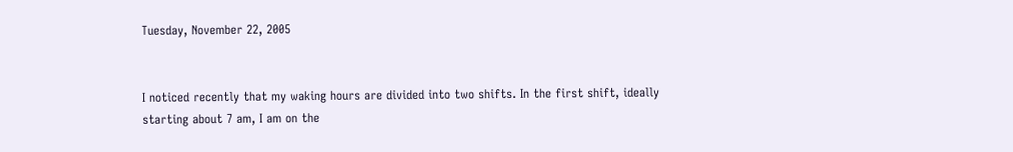Tuesday, November 22, 2005


I noticed recently that my waking hours are divided into two shifts. In the first shift, ideally starting about 7 am, I am on the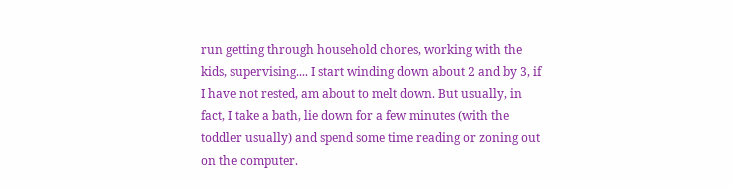run getting through household chores, working with the kids, supervising.... I start winding down about 2 and by 3, if I have not rested, am about to melt down. But usually, in fact, I take a bath, lie down for a few minutes (with the toddler usually) and spend some time reading or zoning out on the computer.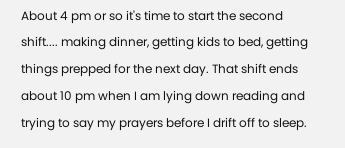About 4 pm or so it's time to start the second shift.... making dinner, getting kids to bed, getting things prepped for the next day. That shift ends about 10 pm when I am lying down reading and trying to say my prayers before I drift off to sleep.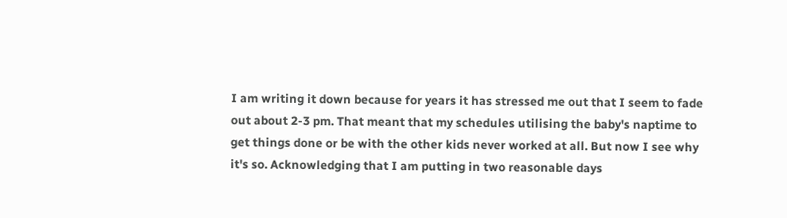I am writing it down because for years it has stressed me out that I seem to fade out about 2-3 pm. That meant that my schedules utilising the baby's naptime to get things done or be with the other kids never worked at all. But now I see why it's so. Acknowledging that I am putting in two reasonable days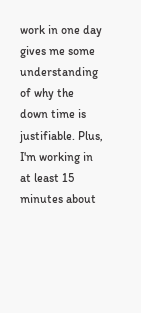work in one day gives me some understanding of why the down time is justifiable. Plus, I'm working in at least 15 minutes about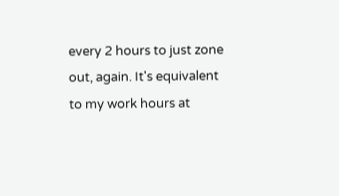every 2 hours to just zone out, again. It's equivalent to my work hours at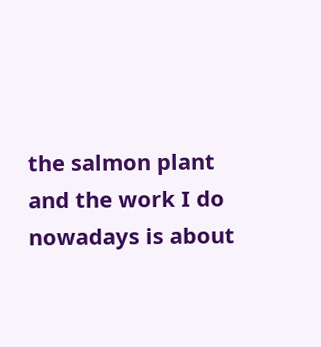the salmon plant and the work I do nowadays is about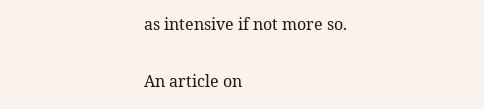as intensive if not more so.

An article on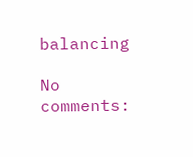balancing

No comments: